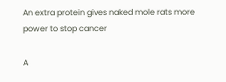An extra protein gives naked mole rats more power to stop cancer

A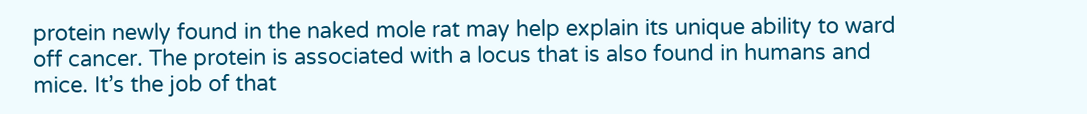protein newly found in the naked mole rat may help explain its unique ability to ward off cancer. The protein is associated with a locus that is also found in humans and mice. It’s the job of that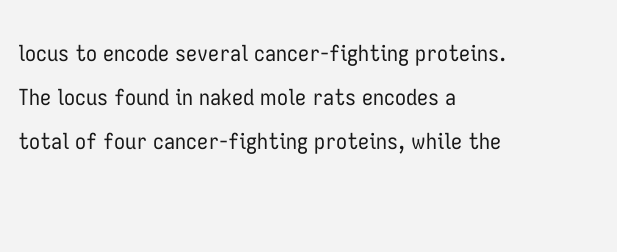locus to encode several cancer-fighting proteins. The locus found in naked mole rats encodes a total of four cancer-fighting proteins, while the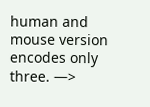human and mouse version encodes only three. —>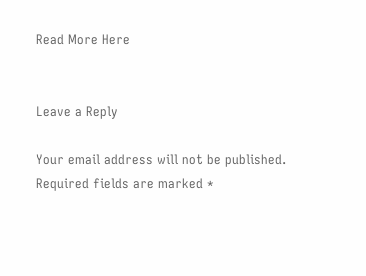Read More Here


Leave a Reply

Your email address will not be published. Required fields are marked *